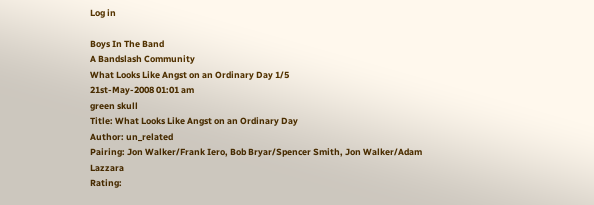Log in

Boys In The Band
A Bandslash Community
What Looks Like Angst on an Ordinary Day 1/5
21st-May-2008 01:01 am
green skull
Title: What Looks Like Angst on an Ordinary Day
Author: un_related
Pairing: Jon Walker/Frank Iero, Bob Bryar/Spencer Smith, Jon Walker/Adam Lazzara
Rating: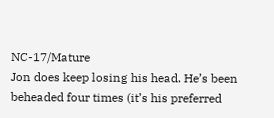NC-17/Mature
Jon does keep losing his head. He’s been beheaded four times (it’s his preferred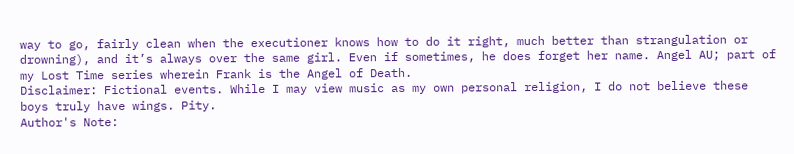way to go, fairly clean when the executioner knows how to do it right, much better than strangulation or drowning), and it’s always over the same girl. Even if sometimes, he does forget her name. Angel AU; part of my Lost Time series wherein Frank is the Angel of Death.
Disclaimer: Fictional events. While I may view music as my own personal religion, I do not believe these boys truly have wings. Pity.
Author's Note: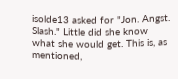isolde13 asked for "Jon. Angst. Slash." Little did she know what she would get. This is, as mentioned,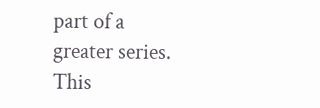part of a greater series. This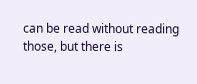can be read without reading those, but there is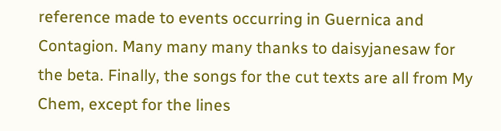reference made to events occurring in Guernica and Contagion. Many many many thanks to daisyjanesaw for the beta. Finally, the songs for the cut texts are all from My Chem, except for the lines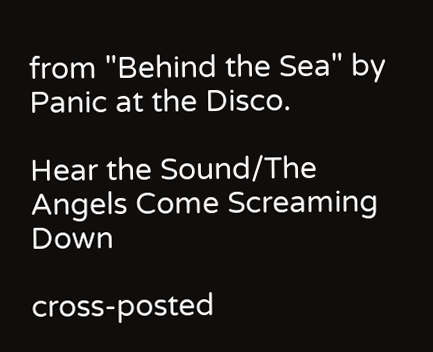from "Behind the Sea" by Panic at the Disco.

Hear the Sound/The Angels Come Screaming Down

cross-posted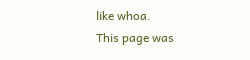like whoa.
This page was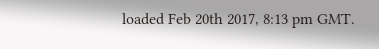loaded Feb 20th 2017, 8:13 pm GMT.